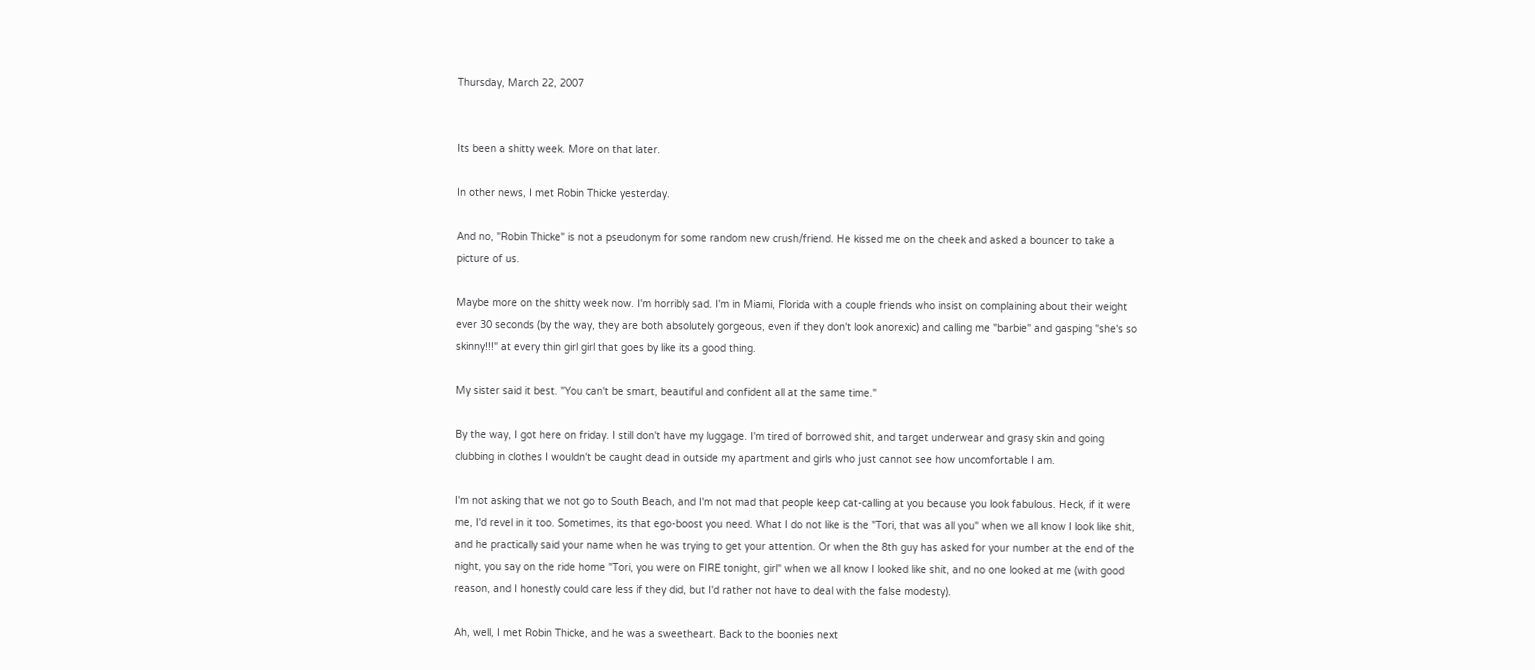Thursday, March 22, 2007


Its been a shitty week. More on that later.

In other news, I met Robin Thicke yesterday.

And no, "Robin Thicke" is not a pseudonym for some random new crush/friend. He kissed me on the cheek and asked a bouncer to take a picture of us.

Maybe more on the shitty week now. I'm horribly sad. I'm in Miami, Florida with a couple friends who insist on complaining about their weight ever 30 seconds (by the way, they are both absolutely gorgeous, even if they don't look anorexic) and calling me "barbie" and gasping "she's so skinny!!!" at every thin girl girl that goes by like its a good thing.

My sister said it best. "You can't be smart, beautiful and confident all at the same time."

By the way, I got here on friday. I still don't have my luggage. I'm tired of borrowed shit, and target underwear and grasy skin and going clubbing in clothes I wouldn't be caught dead in outside my apartment and girls who just cannot see how uncomfortable I am.

I'm not asking that we not go to South Beach, and I'm not mad that people keep cat-calling at you because you look fabulous. Heck, if it were me, I'd revel in it too. Sometimes, its that ego-boost you need. What I do not like is the "Tori, that was all you" when we all know I look like shit, and he practically said your name when he was trying to get your attention. Or when the 8th guy has asked for your number at the end of the night, you say on the ride home "Tori, you were on FIRE tonight, girl" when we all know I looked like shit, and no one looked at me (with good reason, and I honestly could care less if they did, but I'd rather not have to deal with the false modesty).

Ah, well, I met Robin Thicke, and he was a sweetheart. Back to the boonies next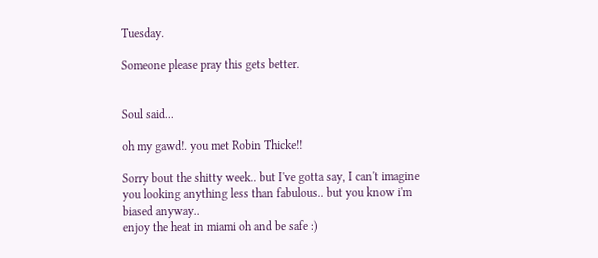Tuesday.

Someone please pray this gets better.


Soul said...

oh my gawd!. you met Robin Thicke!!

Sorry bout the shitty week.. but I've gotta say, I can't imagine you looking anything less than fabulous.. but you know i'm biased anyway..
enjoy the heat in miami oh and be safe :)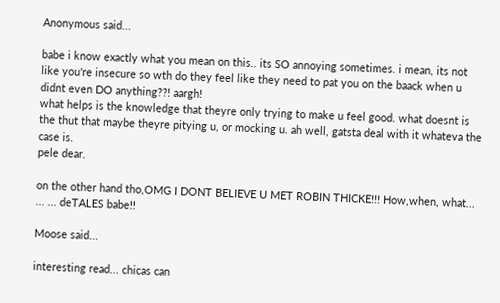Anonymous said...

babe i know exactly what you mean on this.. its SO annoying sometimes. i mean, its not like you're insecure so wth do they feel like they need to pat you on the baack when u didnt even DO anything??! aargh!
what helps is the knowledge that theyre only trying to make u feel good. what doesnt is the thut that maybe theyre pitying u, or mocking u. ah well, gatsta deal with it whateva the case is.
pele dear.

on the other hand tho,OMG I DONT BELIEVE U MET ROBIN THICKE!!! How,when, what... ... ... deTALES babe!!

Moose said...

interesting read... chicas can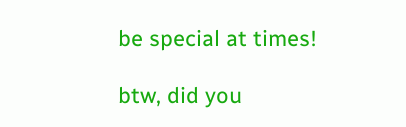be special at times!

btw, did you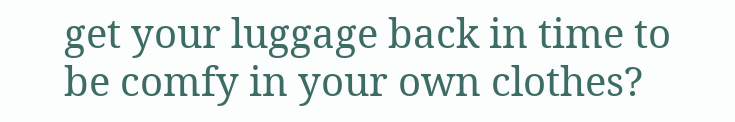get your luggage back in time to be comfy in your own clothes?